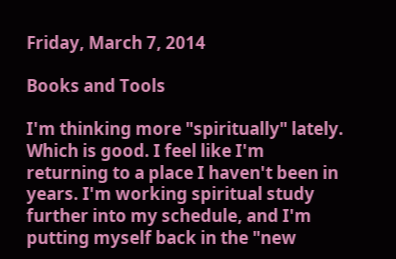Friday, March 7, 2014

Books and Tools

I'm thinking more "spiritually" lately. Which is good. I feel like I'm returning to a place I haven't been in years. I'm working spiritual study further into my schedule, and I'm putting myself back in the "new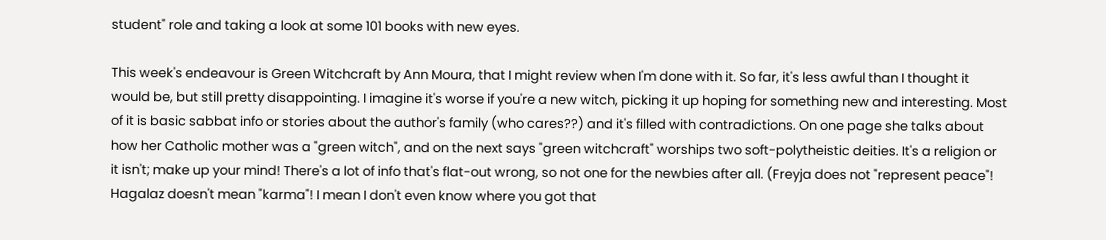student" role and taking a look at some 101 books with new eyes.

This week's endeavour is Green Witchcraft by Ann Moura, that I might review when I'm done with it. So far, it's less awful than I thought it would be, but still pretty disappointing. I imagine it's worse if you're a new witch, picking it up hoping for something new and interesting. Most of it is basic sabbat info or stories about the author's family (who cares??) and it's filled with contradictions. On one page she talks about how her Catholic mother was a "green witch", and on the next says "green witchcraft" worships two soft-polytheistic deities. It's a religion or it isn't; make up your mind! There's a lot of info that's flat-out wrong, so not one for the newbies after all. (Freyja does not "represent peace"! Hagalaz doesn't mean "karma"! I mean I don't even know where you got that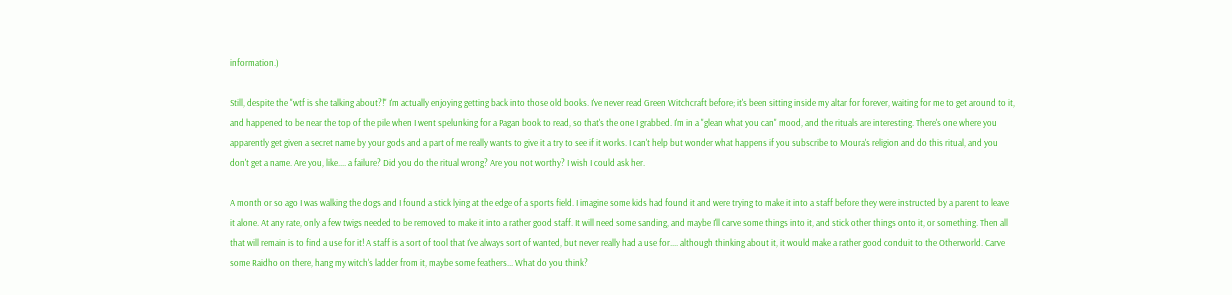information.)

Still, despite the "wtf is she talking about?!" I'm actually enjoying getting back into those old books. I've never read Green Witchcraft before; it's been sitting inside my altar for forever, waiting for me to get around to it, and happened to be near the top of the pile when I went spelunking for a Pagan book to read, so that's the one I grabbed. I'm in a "glean what you can" mood, and the rituals are interesting. There's one where you apparently get given a secret name by your gods and a part of me really wants to give it a try to see if it works. I can't help but wonder what happens if you subscribe to Moura's religion and do this ritual, and you don't get a name. Are you, like.... a failure? Did you do the ritual wrong? Are you not worthy? I wish I could ask her.

A month or so ago I was walking the dogs and I found a stick lying at the edge of a sports field. I imagine some kids had found it and were trying to make it into a staff before they were instructed by a parent to leave it alone. At any rate, only a few twigs needed to be removed to make it into a rather good staff. It will need some sanding, and maybe I'll carve some things into it, and stick other things onto it, or something. Then all that will remain is to find a use for it! A staff is a sort of tool that I've always sort of wanted, but never really had a use for.... although thinking about it, it would make a rather good conduit to the Otherworld. Carve some Raidho on there, hang my witch's ladder from it, maybe some feathers... What do you think?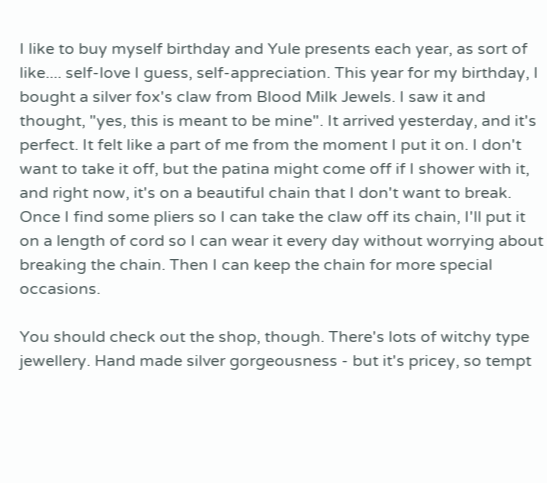I like to buy myself birthday and Yule presents each year, as sort of like.... self-love I guess, self-appreciation. This year for my birthday, I bought a silver fox's claw from Blood Milk Jewels. I saw it and thought, "yes, this is meant to be mine". It arrived yesterday, and it's perfect. It felt like a part of me from the moment I put it on. I don't want to take it off, but the patina might come off if I shower with it, and right now, it's on a beautiful chain that I don't want to break. Once I find some pliers so I can take the claw off its chain, I'll put it on a length of cord so I can wear it every day without worrying about breaking the chain. Then I can keep the chain for more special occasions.

You should check out the shop, though. There's lots of witchy type jewellery. Hand made silver gorgeousness - but it's pricey, so tempt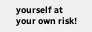yourself at your own risk!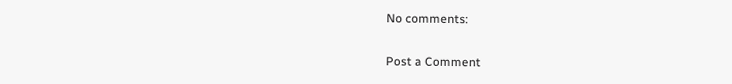No comments:

Post a Comment